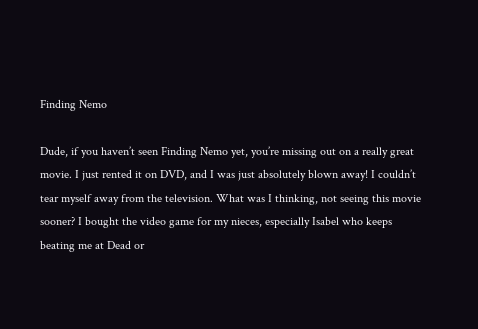Finding Nemo

Dude, if you haven’t seen Finding Nemo yet, you’re missing out on a really great movie. I just rented it on DVD, and I was just absolutely blown away! I couldn’t tear myself away from the television. What was I thinking, not seeing this movie sooner? I bought the video game for my nieces, especially Isabel who keeps beating me at Dead or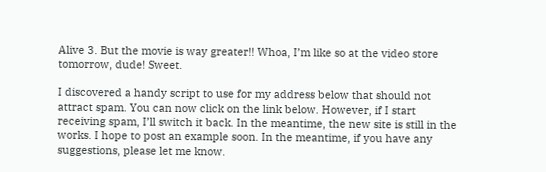Alive 3. But the movie is way greater!! Whoa, I’m like so at the video store tomorrow, dude! Sweet.

I discovered a handy script to use for my address below that should not attract spam. You can now click on the link below. However, if I start receiving spam, I’ll switch it back. In the meantime, the new site is still in the works. I hope to post an example soon. In the meantime, if you have any suggestions, please let me know.